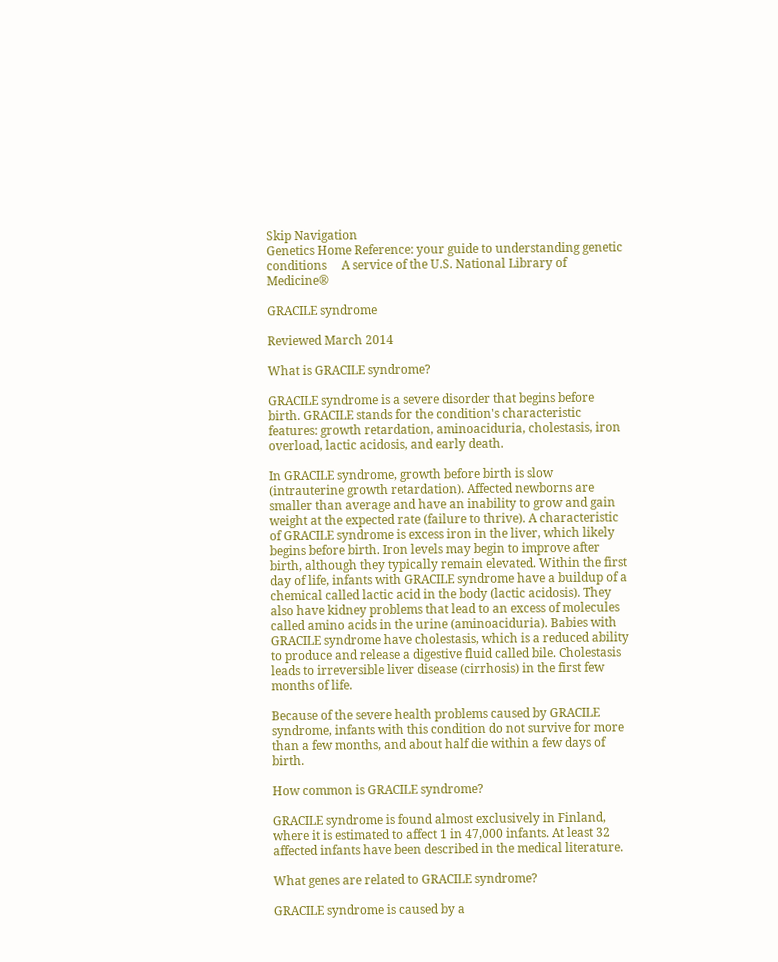Skip Navigation
Genetics Home Reference: your guide to understanding genetic conditions     A service of the U.S. National Library of Medicine®

GRACILE syndrome

Reviewed March 2014

What is GRACILE syndrome?

GRACILE syndrome is a severe disorder that begins before birth. GRACILE stands for the condition's characteristic features: growth retardation, aminoaciduria, cholestasis, iron overload, lactic acidosis, and early death.

In GRACILE syndrome, growth before birth is slow (intrauterine growth retardation). Affected newborns are smaller than average and have an inability to grow and gain weight at the expected rate (failure to thrive). A characteristic of GRACILE syndrome is excess iron in the liver, which likely begins before birth. Iron levels may begin to improve after birth, although they typically remain elevated. Within the first day of life, infants with GRACILE syndrome have a buildup of a chemical called lactic acid in the body (lactic acidosis). They also have kidney problems that lead to an excess of molecules called amino acids in the urine (aminoaciduria). Babies with GRACILE syndrome have cholestasis, which is a reduced ability to produce and release a digestive fluid called bile. Cholestasis leads to irreversible liver disease (cirrhosis) in the first few months of life.

Because of the severe health problems caused by GRACILE syndrome, infants with this condition do not survive for more than a few months, and about half die within a few days of birth.

How common is GRACILE syndrome?

GRACILE syndrome is found almost exclusively in Finland, where it is estimated to affect 1 in 47,000 infants. At least 32 affected infants have been described in the medical literature.

What genes are related to GRACILE syndrome?

GRACILE syndrome is caused by a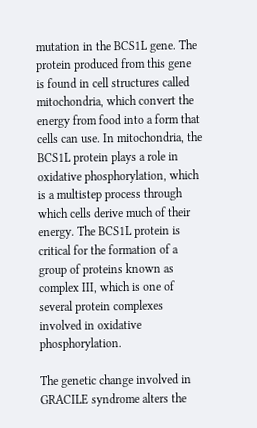mutation in the BCS1L gene. The protein produced from this gene is found in cell structures called mitochondria, which convert the energy from food into a form that cells can use. In mitochondria, the BCS1L protein plays a role in oxidative phosphorylation, which is a multistep process through which cells derive much of their energy. The BCS1L protein is critical for the formation of a group of proteins known as complex III, which is one of several protein complexes involved in oxidative phosphorylation.

The genetic change involved in GRACILE syndrome alters the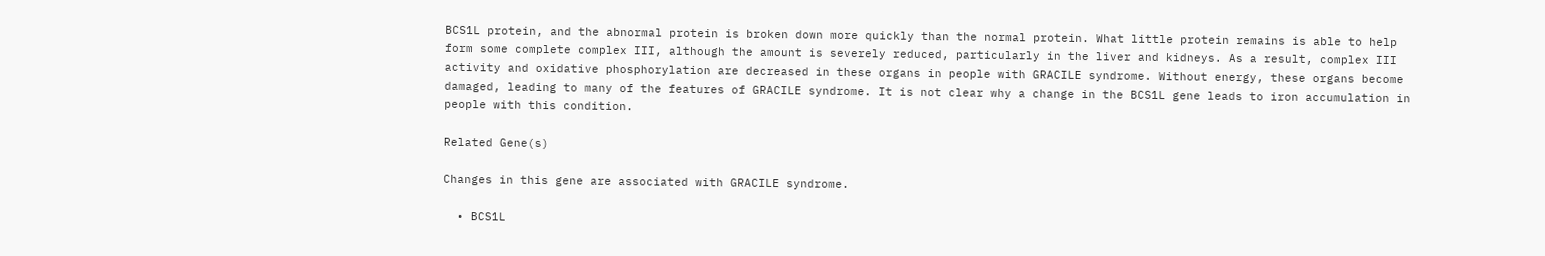BCS1L protein, and the abnormal protein is broken down more quickly than the normal protein. What little protein remains is able to help form some complete complex III, although the amount is severely reduced, particularly in the liver and kidneys. As a result, complex III activity and oxidative phosphorylation are decreased in these organs in people with GRACILE syndrome. Without energy, these organs become damaged, leading to many of the features of GRACILE syndrome. It is not clear why a change in the BCS1L gene leads to iron accumulation in people with this condition.

Related Gene(s)

Changes in this gene are associated with GRACILE syndrome.

  • BCS1L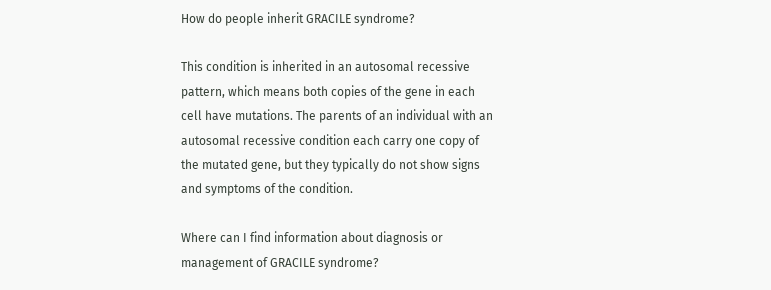How do people inherit GRACILE syndrome?

This condition is inherited in an autosomal recessive pattern, which means both copies of the gene in each cell have mutations. The parents of an individual with an autosomal recessive condition each carry one copy of the mutated gene, but they typically do not show signs and symptoms of the condition.

Where can I find information about diagnosis or management of GRACILE syndrome?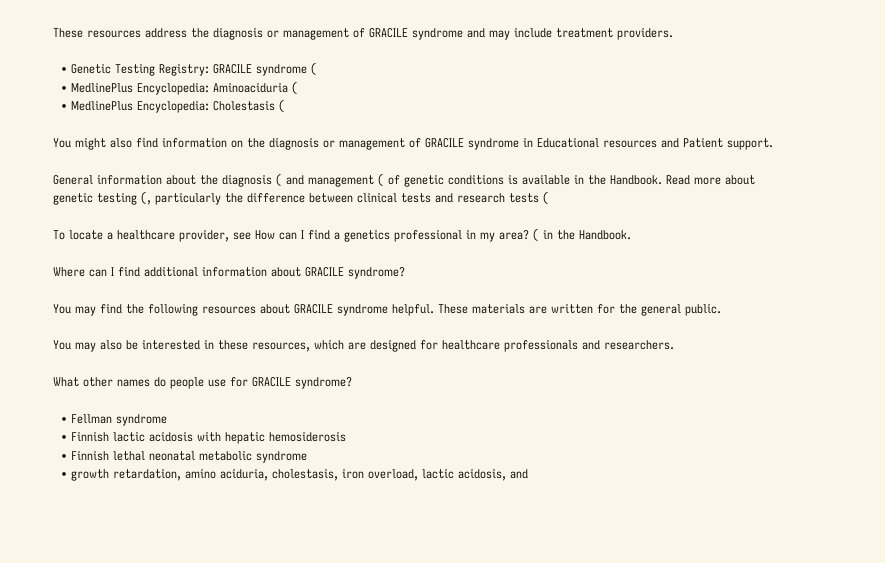These resources address the diagnosis or management of GRACILE syndrome and may include treatment providers.

  • Genetic Testing Registry: GRACILE syndrome (
  • MedlinePlus Encyclopedia: Aminoaciduria (
  • MedlinePlus Encyclopedia: Cholestasis (

You might also find information on the diagnosis or management of GRACILE syndrome in Educational resources and Patient support.

General information about the diagnosis ( and management ( of genetic conditions is available in the Handbook. Read more about genetic testing (, particularly the difference between clinical tests and research tests (

To locate a healthcare provider, see How can I find a genetics professional in my area? ( in the Handbook.

Where can I find additional information about GRACILE syndrome?

You may find the following resources about GRACILE syndrome helpful. These materials are written for the general public.

You may also be interested in these resources, which are designed for healthcare professionals and researchers.

What other names do people use for GRACILE syndrome?

  • Fellman syndrome
  • Finnish lactic acidosis with hepatic hemosiderosis
  • Finnish lethal neonatal metabolic syndrome
  • growth retardation, amino aciduria, cholestasis, iron overload, lactic acidosis, and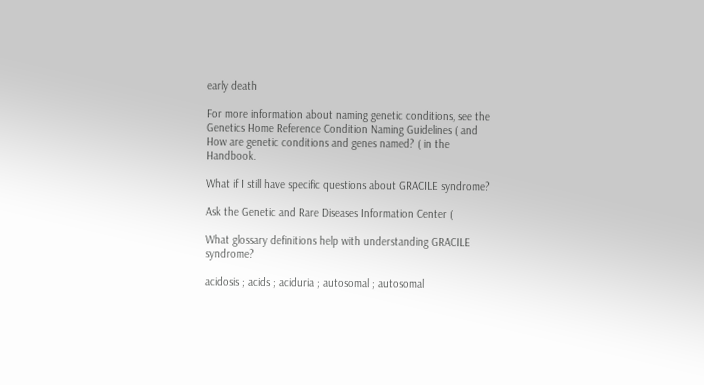early death

For more information about naming genetic conditions, see the Genetics Home Reference Condition Naming Guidelines ( and How are genetic conditions and genes named? ( in the Handbook.

What if I still have specific questions about GRACILE syndrome?

Ask the Genetic and Rare Diseases Information Center (

What glossary definitions help with understanding GRACILE syndrome?

acidosis ; acids ; aciduria ; autosomal ; autosomal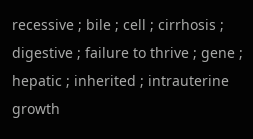recessive ; bile ; cell ; cirrhosis ; digestive ; failure to thrive ; gene ; hepatic ; inherited ; intrauterine growth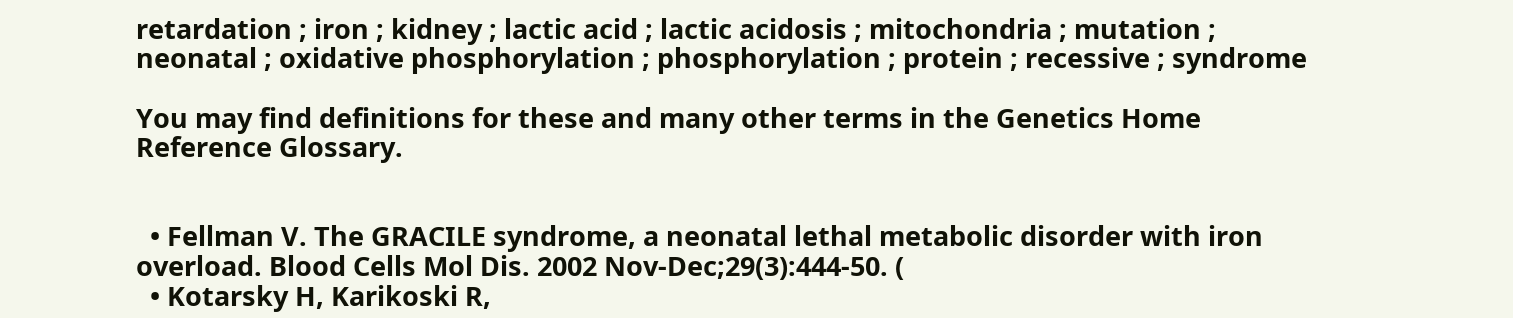retardation ; iron ; kidney ; lactic acid ; lactic acidosis ; mitochondria ; mutation ; neonatal ; oxidative phosphorylation ; phosphorylation ; protein ; recessive ; syndrome

You may find definitions for these and many other terms in the Genetics Home Reference Glossary.


  • Fellman V. The GRACILE syndrome, a neonatal lethal metabolic disorder with iron overload. Blood Cells Mol Dis. 2002 Nov-Dec;29(3):444-50. (
  • Kotarsky H, Karikoski R,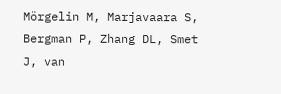Mörgelin M, Marjavaara S, Bergman P, Zhang DL, Smet J, van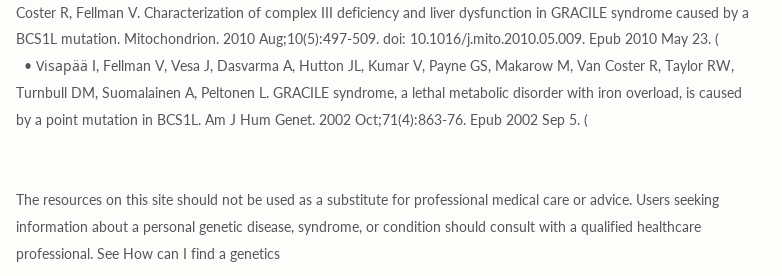Coster R, Fellman V. Characterization of complex III deficiency and liver dysfunction in GRACILE syndrome caused by a BCS1L mutation. Mitochondrion. 2010 Aug;10(5):497-509. doi: 10.1016/j.mito.2010.05.009. Epub 2010 May 23. (
  • Visapää I, Fellman V, Vesa J, Dasvarma A, Hutton JL, Kumar V, Payne GS, Makarow M, Van Coster R, Taylor RW, Turnbull DM, Suomalainen A, Peltonen L. GRACILE syndrome, a lethal metabolic disorder with iron overload, is caused by a point mutation in BCS1L. Am J Hum Genet. 2002 Oct;71(4):863-76. Epub 2002 Sep 5. (


The resources on this site should not be used as a substitute for professional medical care or advice. Users seeking information about a personal genetic disease, syndrome, or condition should consult with a qualified healthcare professional. See How can I find a genetics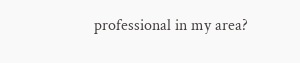professional in my area?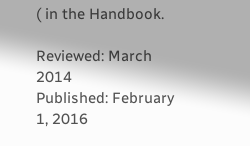( in the Handbook.

Reviewed: March 2014
Published: February 1, 2016